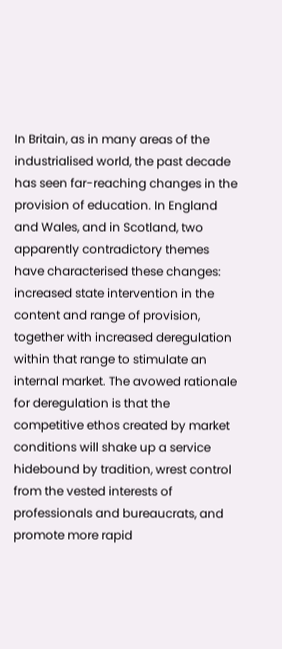In Britain, as in many areas of the industrialised world, the past decade has seen far-reaching changes in the provision of education. In England and Wales, and in Scotland, two apparently contradictory themes have characterised these changes: increased state intervention in the content and range of provision, together with increased deregulation within that range to stimulate an internal market. The avowed rationale for deregulation is that the competitive ethos created by market conditions will shake up a service hidebound by tradition, wrest control from the vested interests of professionals and bureaucrats, and promote more rapid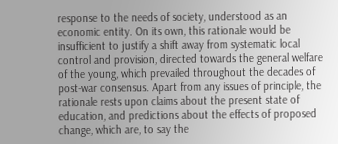response to the needs of society, understood as an economic entity. On its own, this rationale would be insufficient to justify a shift away from systematic local control and provision, directed towards the general welfare of the young, which prevailed throughout the decades of post-war consensus. Apart from any issues of principle, the rationale rests upon claims about the present state of education, and predictions about the effects of proposed change, which are, to say the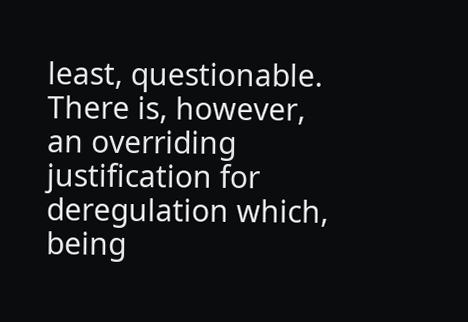least, questionable. There is, however, an overriding justification for deregulation which, being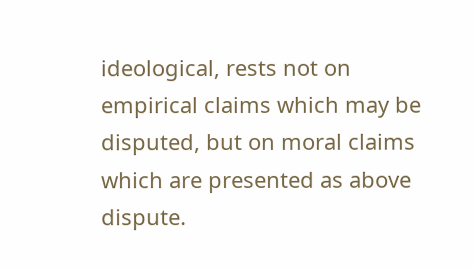ideological, rests not on empirical claims which may be disputed, but on moral claims which are presented as above dispute.